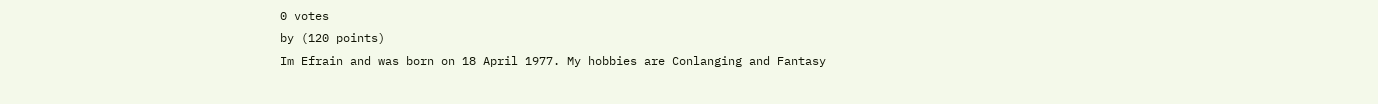0 votes
by (120 points)
Im Efrain and was born on 18 April 1977. My hobbies are Conlanging and Fantasy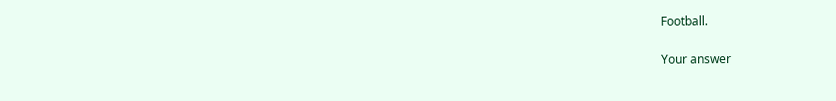Football.

Your answer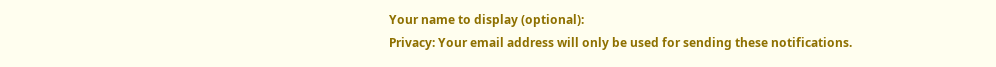Your name to display (optional):
Privacy: Your email address will only be used for sending these notifications.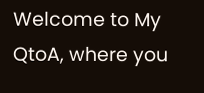Welcome to My QtoA, where you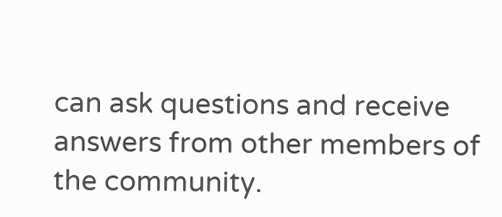can ask questions and receive answers from other members of the community.